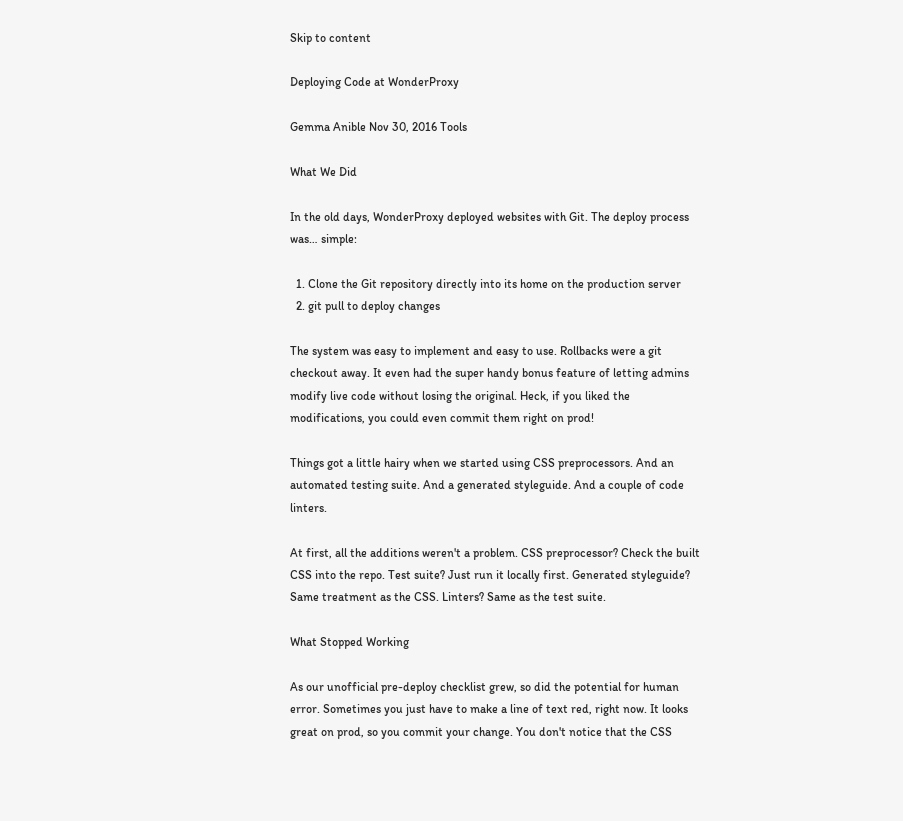Skip to content

Deploying Code at WonderProxy

Gemma Anible Nov 30, 2016 Tools

What We Did

In the old days, WonderProxy deployed websites with Git. The deploy process was… simple:

  1. Clone the Git repository directly into its home on the production server
  2. git pull to deploy changes

The system was easy to implement and easy to use. Rollbacks were a git checkout away. It even had the super handy bonus feature of letting admins modify live code without losing the original. Heck, if you liked the modifications, you could even commit them right on prod!

Things got a little hairy when we started using CSS preprocessors. And an automated testing suite. And a generated styleguide. And a couple of code linters.

At first, all the additions weren't a problem. CSS preprocessor? Check the built CSS into the repo. Test suite? Just run it locally first. Generated styleguide? Same treatment as the CSS. Linters? Same as the test suite.

What Stopped Working

As our unofficial pre-deploy checklist grew, so did the potential for human error. Sometimes you just have to make a line of text red, right now. It looks great on prod, so you commit your change. You don't notice that the CSS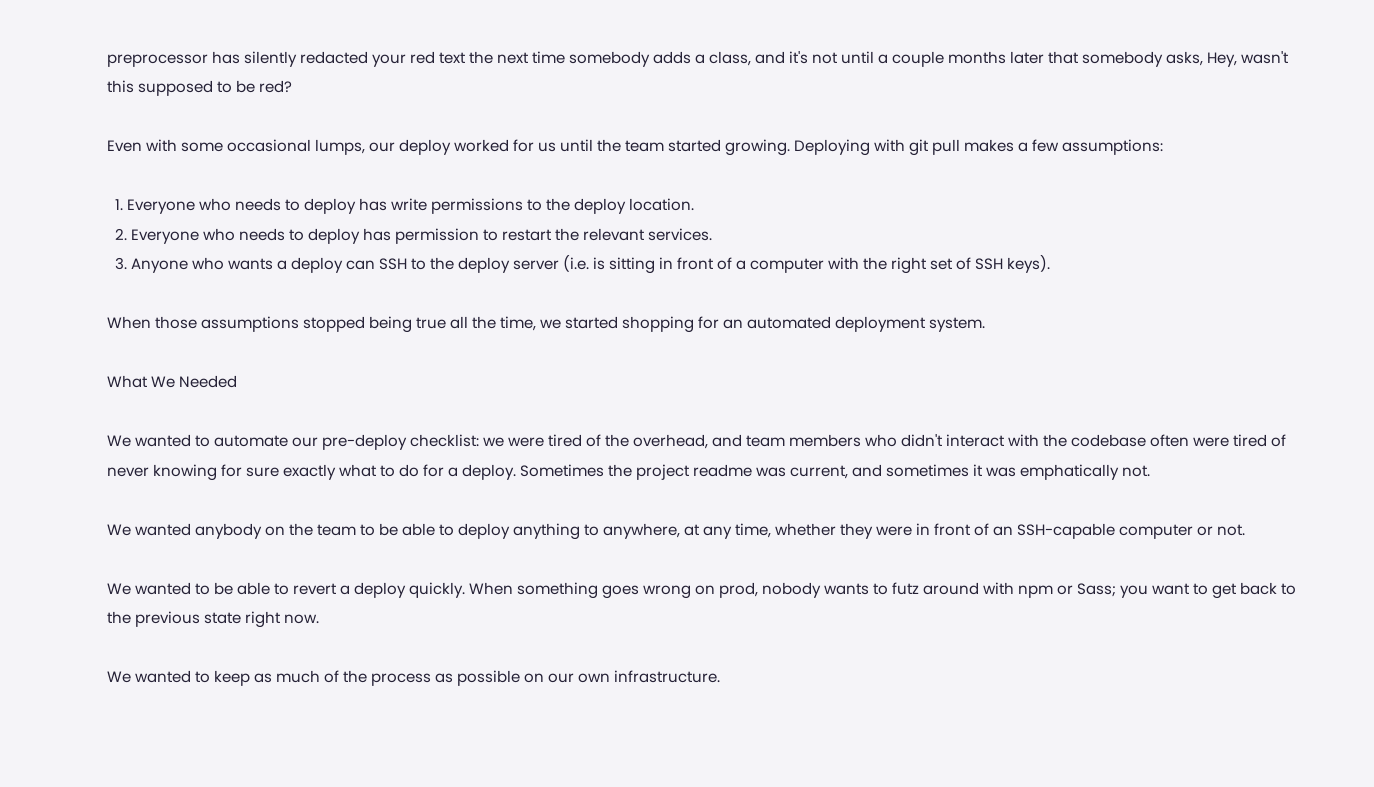preprocessor has silently redacted your red text the next time somebody adds a class, and it's not until a couple months later that somebody asks, Hey, wasn't this supposed to be red?

Even with some occasional lumps, our deploy worked for us until the team started growing. Deploying with git pull makes a few assumptions:

  1. Everyone who needs to deploy has write permissions to the deploy location.
  2. Everyone who needs to deploy has permission to restart the relevant services.
  3. Anyone who wants a deploy can SSH to the deploy server (i.e. is sitting in front of a computer with the right set of SSH keys).

When those assumptions stopped being true all the time, we started shopping for an automated deployment system.

What We Needed

We wanted to automate our pre-deploy checklist: we were tired of the overhead, and team members who didn't interact with the codebase often were tired of never knowing for sure exactly what to do for a deploy. Sometimes the project readme was current, and sometimes it was emphatically not.

We wanted anybody on the team to be able to deploy anything to anywhere, at any time, whether they were in front of an SSH-capable computer or not.

We wanted to be able to revert a deploy quickly. When something goes wrong on prod, nobody wants to futz around with npm or Sass; you want to get back to the previous state right now.

We wanted to keep as much of the process as possible on our own infrastructure.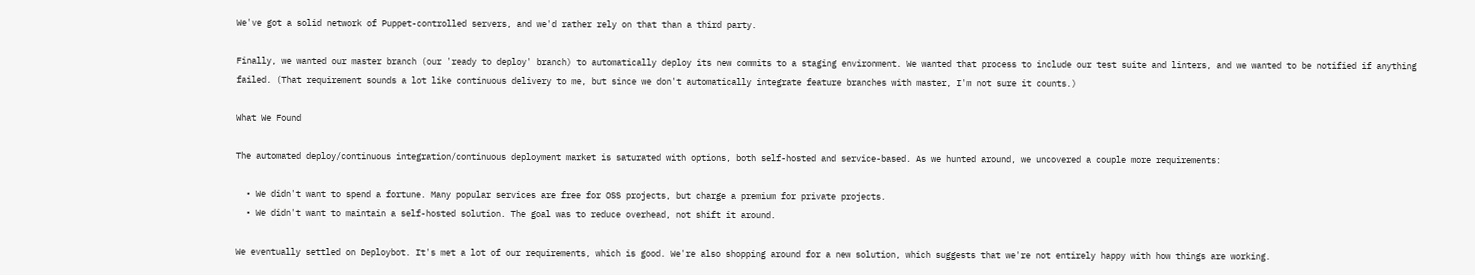We've got a solid network of Puppet-controlled servers, and we'd rather rely on that than a third party.

Finally, we wanted our master branch (our 'ready to deploy' branch) to automatically deploy its new commits to a staging environment. We wanted that process to include our test suite and linters, and we wanted to be notified if anything failed. (That requirement sounds a lot like continuous delivery to me, but since we don't automatically integrate feature branches with master, I'm not sure it counts.)

What We Found

The automated deploy/continuous integration/continuous deployment market is saturated with options, both self-hosted and service-based. As we hunted around, we uncovered a couple more requirements:

  • We didn't want to spend a fortune. Many popular services are free for OSS projects, but charge a premium for private projects.
  • We didn't want to maintain a self-hosted solution. The goal was to reduce overhead, not shift it around.

We eventually settled on Deploybot. It's met a lot of our requirements, which is good. We're also shopping around for a new solution, which suggests that we're not entirely happy with how things are working.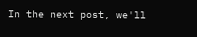In the next post, we'll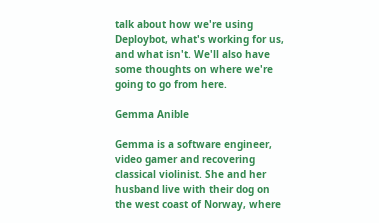talk about how we're using Deploybot, what's working for us, and what isn't. We'll also have some thoughts on where we're going to go from here.

Gemma Anible

Gemma is a software engineer, video gamer and recovering classical violinist. She and her husband live with their dog on the west coast of Norway, where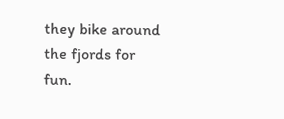they bike around the fjords for fun.